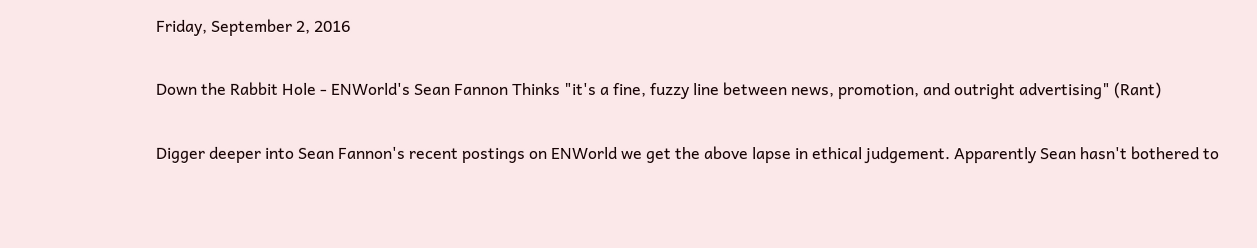Friday, September 2, 2016

Down the Rabbit Hole - ENWorld's Sean Fannon Thinks "it's a fine, fuzzy line between news, promotion, and outright advertising" (Rant)

Digger deeper into Sean Fannon's recent postings on ENWorld we get the above lapse in ethical judgement. Apparently Sean hasn't bothered to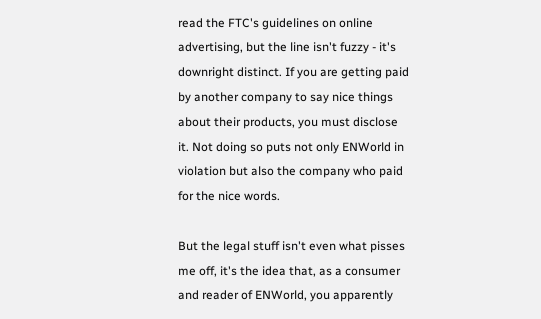read the FTC's guidelines on online advertising, but the line isn't fuzzy - it's downright distinct. If you are getting paid by another company to say nice things about their products, you must disclose it. Not doing so puts not only ENWorld in violation but also the company who paid for the nice words.

But the legal stuff isn't even what pisses me off, it's the idea that, as a consumer and reader of ENWorld, you apparently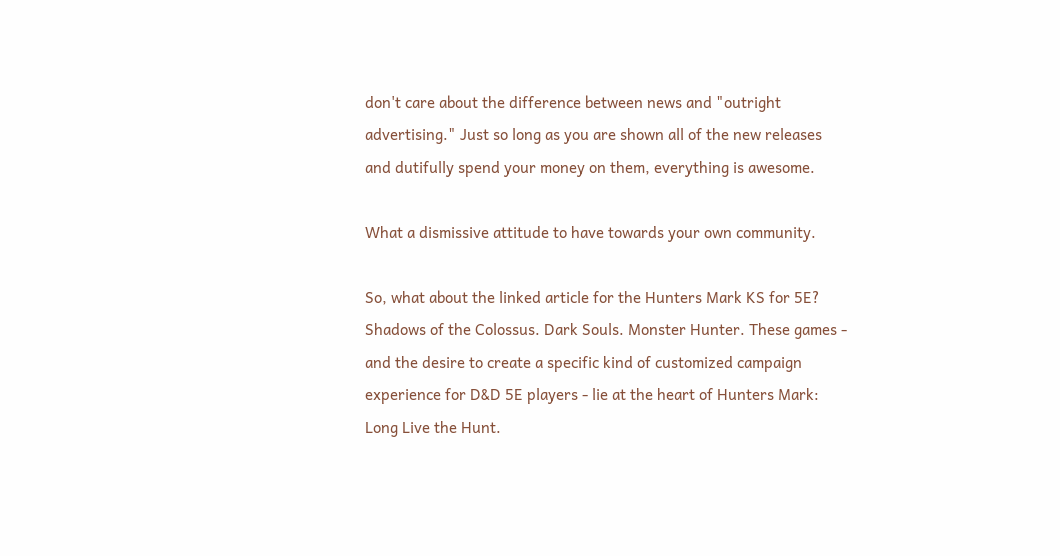don't care about the difference between news and "outright advertising." Just so long as you are shown all of the new releases and dutifully spend your money on them, everything is awesome.

What a dismissive attitude to have towards your own community.

So, what about the linked article for the Hunters Mark KS for 5E?
Shadows of the Colossus. Dark Souls. Monster Hunter. These games - and the desire to create a specific kind of customized campaign experience for D&D 5E players - lie at the heart of Hunters Mark: Long Live the Hunt.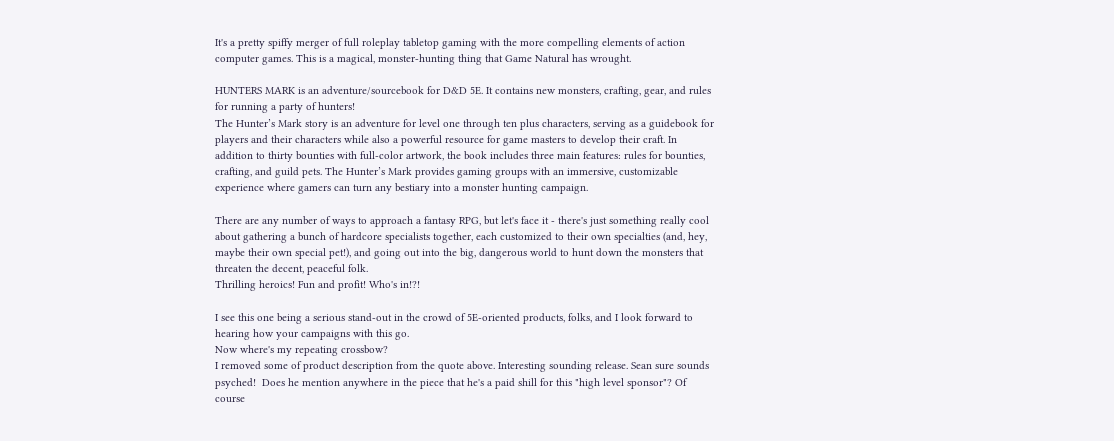It's a pretty spiffy merger of full roleplay tabletop gaming with the more compelling elements of action computer games. This is a magical, monster-hunting thing that Game Natural has wrought.

HUNTERS MARK is an adventure/sourcebook for D&D 5E. It contains new monsters, crafting, gear, and rules for running a party of hunters!
The Hunter’s Mark story is an adventure for level one through ten plus characters, serving as a guidebook for players and their characters while also a powerful resource for game masters to develop their craft. In addition to thirty bounties with full-color artwork, the book includes three main features: rules for bounties, crafting, and guild pets. The Hunter’s Mark provides gaming groups with an immersive, customizable experience where gamers can turn any bestiary into a monster hunting campaign.

There are any number of ways to approach a fantasy RPG, but let's face it - there's just something really cool about gathering a bunch of hardcore specialists together, each customized to their own specialties (and, hey, maybe their own special pet!), and going out into the big, dangerous world to hunt down the monsters that threaten the decent, peaceful folk.
Thrilling heroics! Fun and profit! Who's in!?!

I see this one being a serious stand-out in the crowd of 5E-oriented products, folks, and I look forward to hearing how your campaigns with this go.
Now where's my repeating crossbow?
I removed some of product description from the quote above. Interesting sounding release. Sean sure sounds psyched!  Does he mention anywhere in the piece that he's a paid shill for this "high level sponsor"? Of course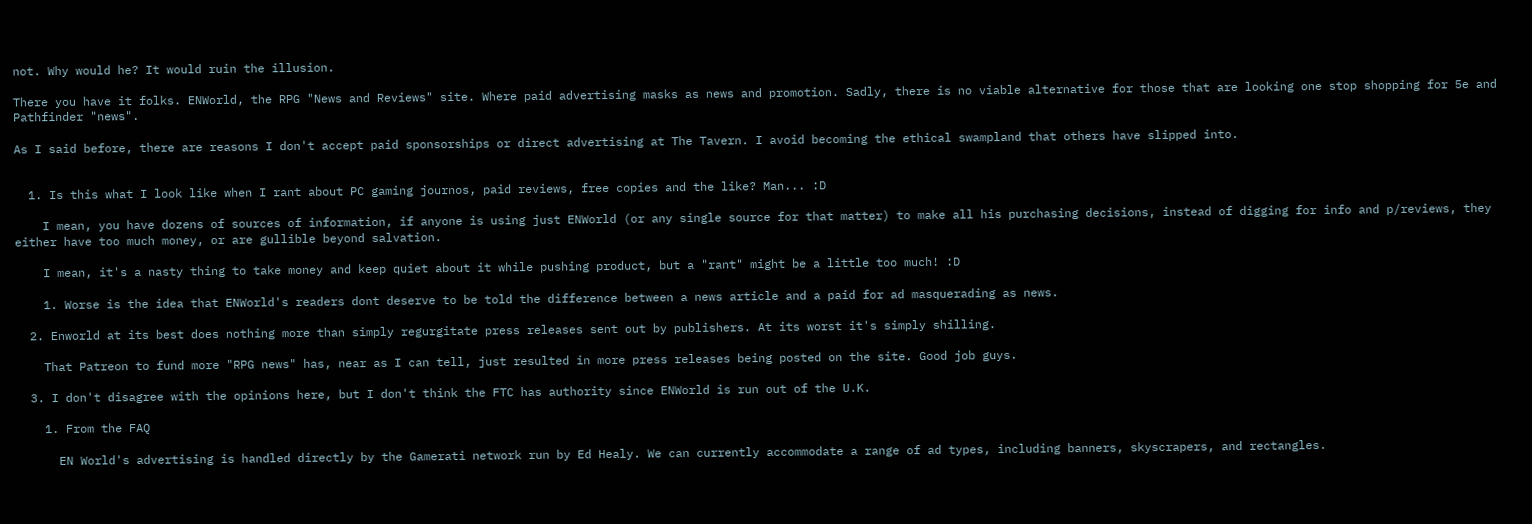not. Why would he? It would ruin the illusion.

There you have it folks. ENWorld, the RPG "News and Reviews" site. Where paid advertising masks as news and promotion. Sadly, there is no viable alternative for those that are looking one stop shopping for 5e and Pathfinder "news".

As I said before, there are reasons I don't accept paid sponsorships or direct advertising at The Tavern. I avoid becoming the ethical swampland that others have slipped into.


  1. Is this what I look like when I rant about PC gaming journos, paid reviews, free copies and the like? Man... :D

    I mean, you have dozens of sources of information, if anyone is using just ENWorld (or any single source for that matter) to make all his purchasing decisions, instead of digging for info and p/reviews, they either have too much money, or are gullible beyond salvation.

    I mean, it's a nasty thing to take money and keep quiet about it while pushing product, but a "rant" might be a little too much! :D

    1. Worse is the idea that ENWorld's readers dont deserve to be told the difference between a news article and a paid for ad masquerading as news.

  2. Enworld at its best does nothing more than simply regurgitate press releases sent out by publishers. At its worst it's simply shilling.

    That Patreon to fund more "RPG news" has, near as I can tell, just resulted in more press releases being posted on the site. Good job guys.

  3. I don't disagree with the opinions here, but I don't think the FTC has authority since ENWorld is run out of the U.K.

    1. From the FAQ

      EN World's advertising is handled directly by the Gamerati network run by Ed Healy. We can currently accommodate a range of ad types, including banners, skyscrapers, and rectangles.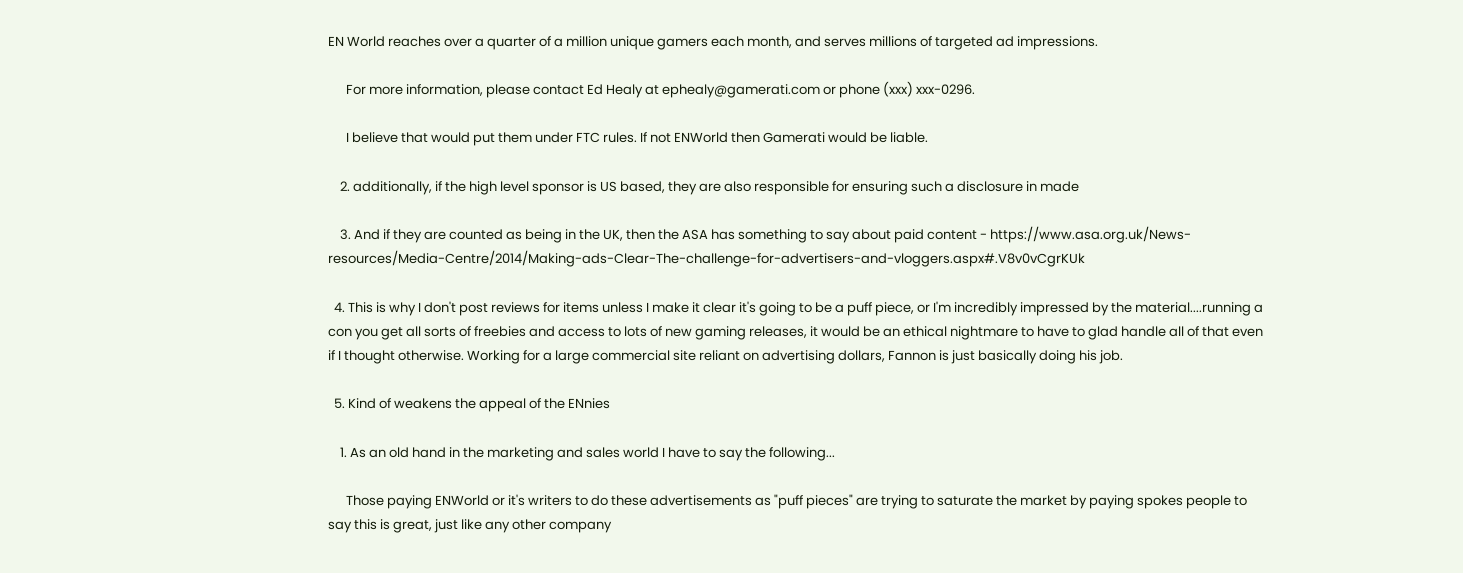EN World reaches over a quarter of a million unique gamers each month, and serves millions of targeted ad impressions.

      For more information, please contact Ed Healy at ephealy@gamerati.com or phone (xxx) xxx-0296.

      I believe that would put them under FTC rules. If not ENWorld then Gamerati would be liable.

    2. additionally, if the high level sponsor is US based, they are also responsible for ensuring such a disclosure in made

    3. And if they are counted as being in the UK, then the ASA has something to say about paid content - https://www.asa.org.uk/News-resources/Media-Centre/2014/Making-ads-Clear-The-challenge-for-advertisers-and-vloggers.aspx#.V8v0vCgrKUk

  4. This is why I don't post reviews for items unless I make it clear it's going to be a puff piece, or I'm incredibly impressed by the material....running a con you get all sorts of freebies and access to lots of new gaming releases, it would be an ethical nightmare to have to glad handle all of that even if I thought otherwise. Working for a large commercial site reliant on advertising dollars, Fannon is just basically doing his job.

  5. Kind of weakens the appeal of the ENnies

    1. As an old hand in the marketing and sales world I have to say the following...

      Those paying ENWorld or it's writers to do these advertisements as "puff pieces" are trying to saturate the market by paying spokes people to say this is great, just like any other company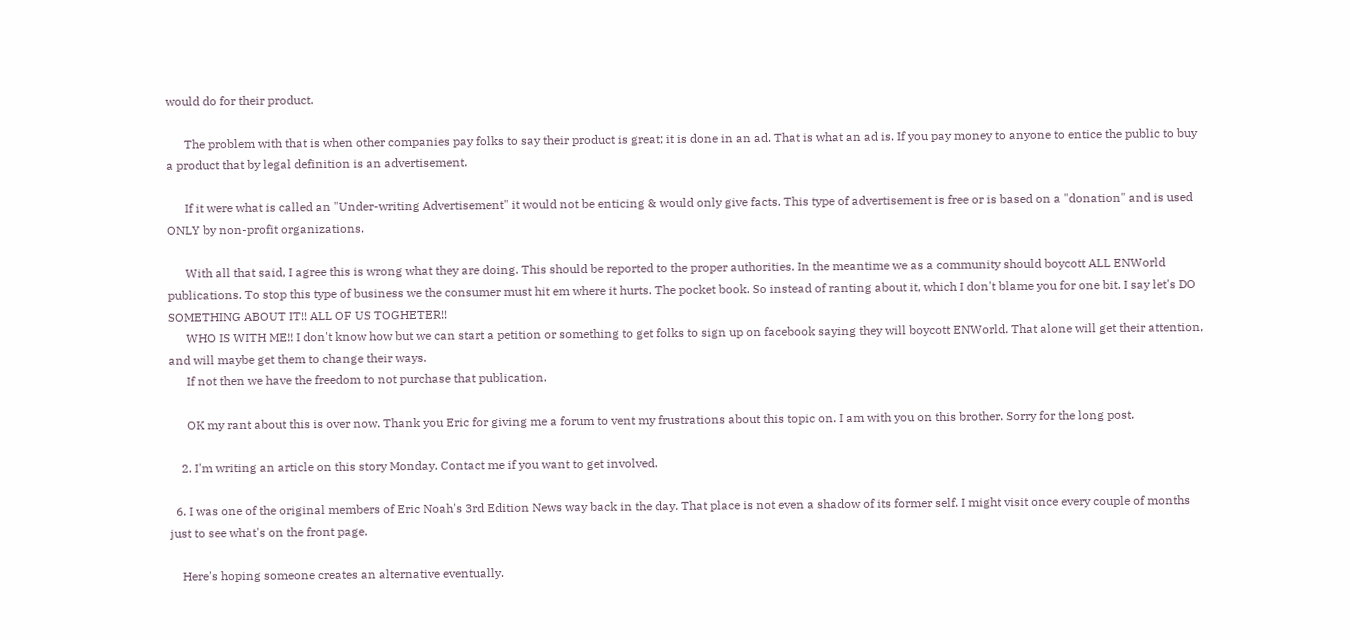would do for their product.

      The problem with that is when other companies pay folks to say their product is great; it is done in an ad. That is what an ad is. If you pay money to anyone to entice the public to buy a product that by legal definition is an advertisement.

      If it were what is called an "Under-writing Advertisement" it would not be enticing & would only give facts. This type of advertisement is free or is based on a "donation" and is used ONLY by non-profit organizations.

      With all that said, I agree this is wrong what they are doing. This should be reported to the proper authorities. In the meantime we as a community should boycott ALL ENWorld publications. To stop this type of business we the consumer must hit em where it hurts. The pocket book. So instead of ranting about it, which I don't blame you for one bit. I say let's DO SOMETHING ABOUT IT!! ALL OF US TOGHETER!!
      WHO IS WITH ME!! I don't know how but we can start a petition or something to get folks to sign up on facebook saying they will boycott ENWorld. That alone will get their attention, and will maybe get them to change their ways.
      If not then we have the freedom to not purchase that publication.

      OK my rant about this is over now. Thank you Eric for giving me a forum to vent my frustrations about this topic on. I am with you on this brother. Sorry for the long post.

    2. I'm writing an article on this story Monday. Contact me if you want to get involved.

  6. I was one of the original members of Eric Noah's 3rd Edition News way back in the day. That place is not even a shadow of its former self. I might visit once every couple of months just to see what's on the front page.

    Here's hoping someone creates an alternative eventually.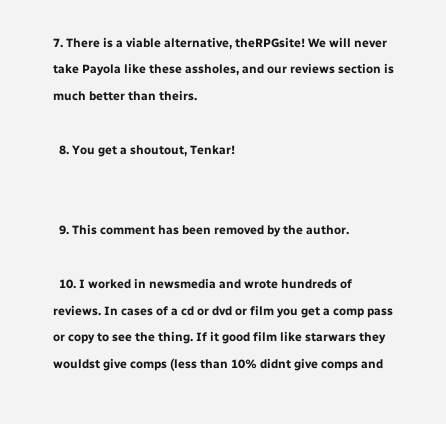7. There is a viable alternative, theRPGsite! We will never take Payola like these assholes, and our reviews section is much better than theirs.

  8. You get a shoutout, Tenkar!


  9. This comment has been removed by the author.

  10. I worked in newsmedia and wrote hundreds of reviews. In cases of a cd or dvd or film you get a comp pass or copy to see the thing. If it good film like starwars they wouldst give comps (less than 10% didnt give comps and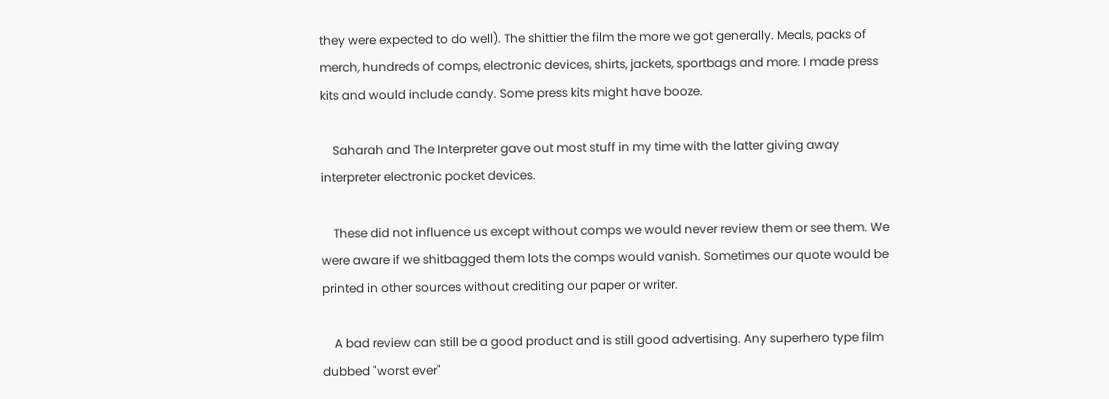they were expected to do well). The shittier the film the more we got generally. Meals, packs of merch, hundreds of comps, electronic devices, shirts, jackets, sportbags and more. I made press kits and would include candy. Some press kits might have booze.

    Saharah and The Interpreter gave out most stuff in my time with the latter giving away interpreter electronic pocket devices.

    These did not influence us except without comps we would never review them or see them. We were aware if we shitbagged them lots the comps would vanish. Sometimes our quote would be printed in other sources without crediting our paper or writer.

    A bad review can still be a good product and is still good advertising. Any superhero type film dubbed "worst ever"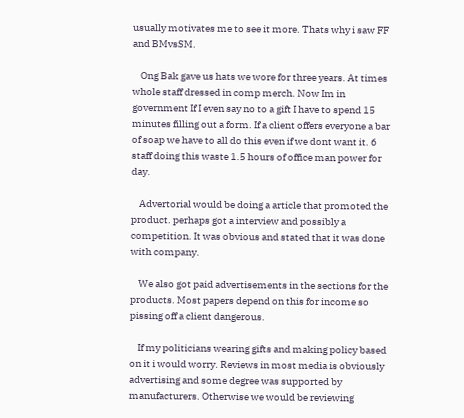usually motivates me to see it more. Thats why i saw FF and BMvsSM.

    Ong Bak gave us hats we wore for three years. At times whole staff dressed in comp merch. Now Im in government If I even say no to a gift I have to spend 15 minutes filling out a form. If a client offers everyone a bar of soap we have to all do this even if we dont want it. 6 staff doing this waste 1.5 hours of office man power for day.

    Advertorial would be doing a article that promoted the product. perhaps got a interview and possibly a competition. It was obvious and stated that it was done with company.

    We also got paid advertisements in the sections for the products. Most papers depend on this for income so pissing off a client dangerous.

    If my politicians wearing gifts and making policy based on it i would worry. Reviews in most media is obviously advertising and some degree was supported by manufacturers. Otherwise we would be reviewing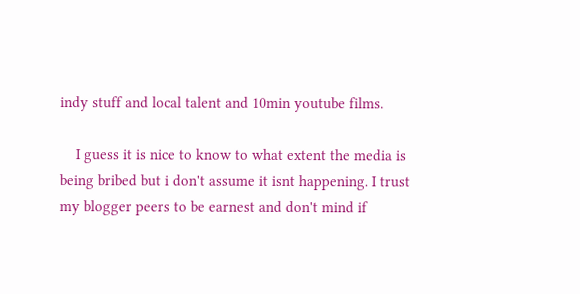indy stuff and local talent and 10min youtube films.

    I guess it is nice to know to what extent the media is being bribed but i don't assume it isnt happening. I trust my blogger peers to be earnest and don't mind if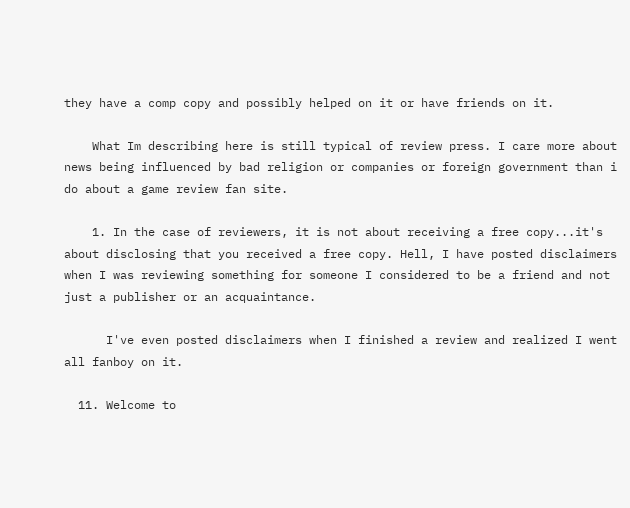they have a comp copy and possibly helped on it or have friends on it.

    What Im describing here is still typical of review press. I care more about news being influenced by bad religion or companies or foreign government than i do about a game review fan site.

    1. In the case of reviewers, it is not about receiving a free copy...it's about disclosing that you received a free copy. Hell, I have posted disclaimers when I was reviewing something for someone I considered to be a friend and not just a publisher or an acquaintance.

      I've even posted disclaimers when I finished a review and realized I went all fanboy on it.

  11. Welcome to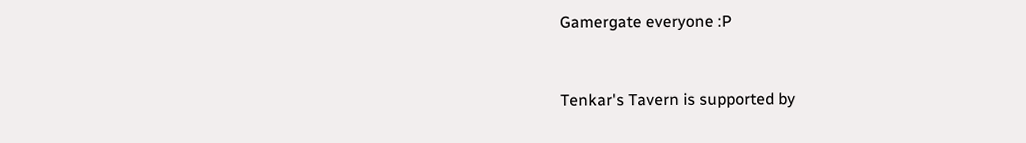Gamergate everyone :P


Tenkar's Tavern is supported by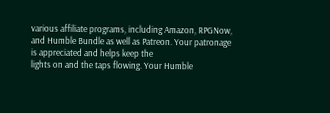various affiliate programs, including Amazon, RPGNow,
and Humble Bundle as well as Patreon. Your patronage is appreciated and helps keep the
lights on and the taps flowing. Your Humble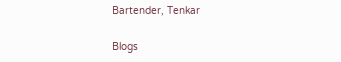Bartender, Tenkar

Blogs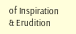of Inspiration & Erudition